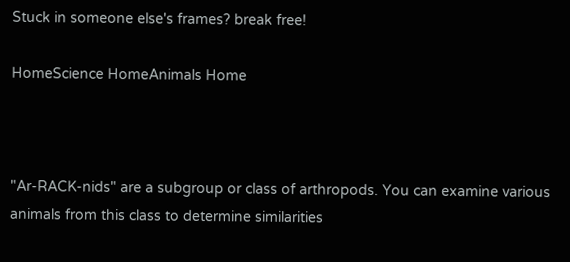Stuck in someone else's frames? break free!

HomeScience HomeAnimals Home



"Ar-RACK-nids" are a subgroup or class of arthropods. You can examine various animals from this class to determine similarities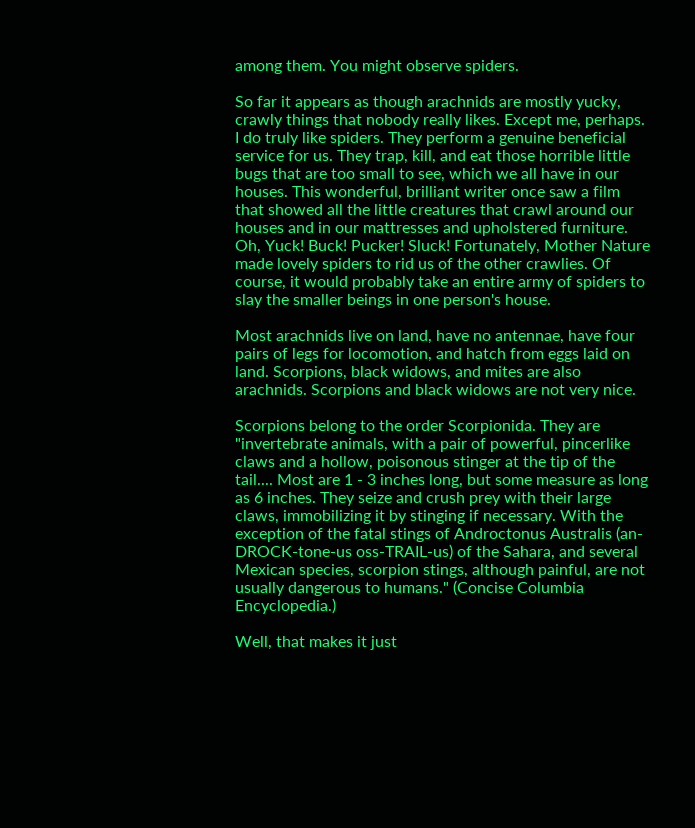among them. You might observe spiders.

So far it appears as though arachnids are mostly yucky, crawly things that nobody really likes. Except me, perhaps. I do truly like spiders. They perform a genuine beneficial service for us. They trap, kill, and eat those horrible little bugs that are too small to see, which we all have in our houses. This wonderful, brilliant writer once saw a film that showed all the little creatures that crawl around our houses and in our mattresses and upholstered furniture. Oh, Yuck! Buck! Pucker! Sluck! Fortunately, Mother Nature made lovely spiders to rid us of the other crawlies. Of course, it would probably take an entire army of spiders to slay the smaller beings in one person's house.

Most arachnids live on land, have no antennae, have four pairs of legs for locomotion, and hatch from eggs laid on land. Scorpions, black widows, and mites are also arachnids. Scorpions and black widows are not very nice.

Scorpions belong to the order Scorpionida. They are "invertebrate animals, with a pair of powerful, pincerlike claws and a hollow, poisonous stinger at the tip of the tail.... Most are 1 - 3 inches long, but some measure as long as 6 inches. They seize and crush prey with their large claws, immobilizing it by stinging if necessary. With the exception of the fatal stings of Androctonus Australis (an-DROCK-tone-us oss-TRAIL-us) of the Sahara, and several Mexican species, scorpion stings, although painful, are not usually dangerous to humans." (Concise Columbia Encyclopedia.)

Well, that makes it just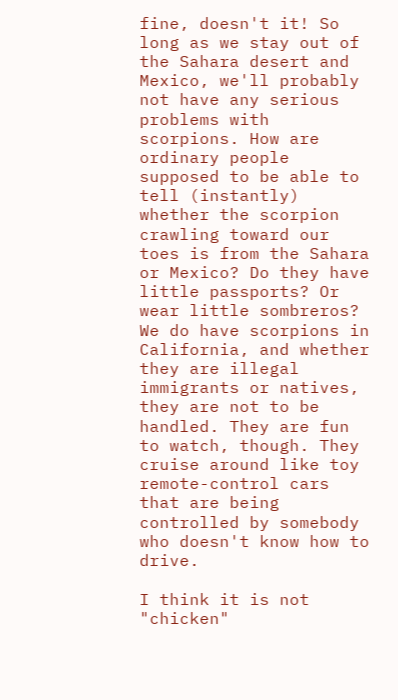fine, doesn't it! So long as we stay out of the Sahara desert and Mexico, we'll probably not have any serious problems with scorpions. How are ordinary people supposed to be able to tell (instantly) whether the scorpion crawling toward our toes is from the Sahara or Mexico? Do they have little passports? Or wear little sombreros? We do have scorpions in California, and whether they are illegal immigrants or natives, they are not to be handled. They are fun to watch, though. They cruise around like toy remote-control cars that are being controlled by somebody who doesn't know how to drive.

I think it is not "chicken"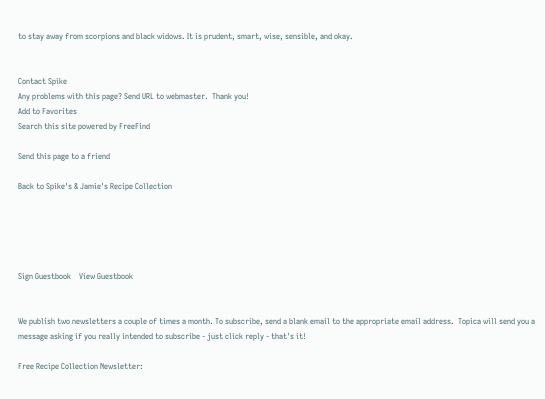to stay away from scorpions and black widows. It is prudent, smart, wise, sensible, and okay.


Contact Spike
Any problems with this page? Send URL to webmaster.  Thank you!
Add to Favorites
Search this site powered by FreeFind

Send this page to a friend

Back to Spike's & Jamie's Recipe Collection





Sign Guestbook    View Guestbook


We publish two newsletters a couple of times a month. To subscribe, send a blank email to the appropriate email address.  Topica will send you a message asking if you really intended to subscribe - just click reply - that's it!

Free Recipe Collection Newsletter: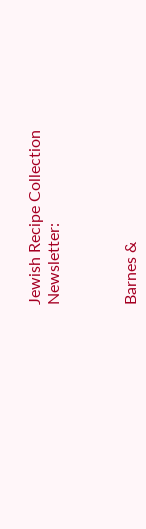Jewish Recipe Collection Newsletter:



Barnes &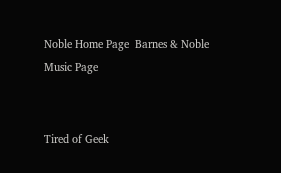Noble Home Page  Barnes & Noble Music Page


Tired of Geek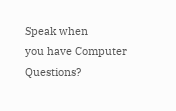Speak when
you have Computer Questions?